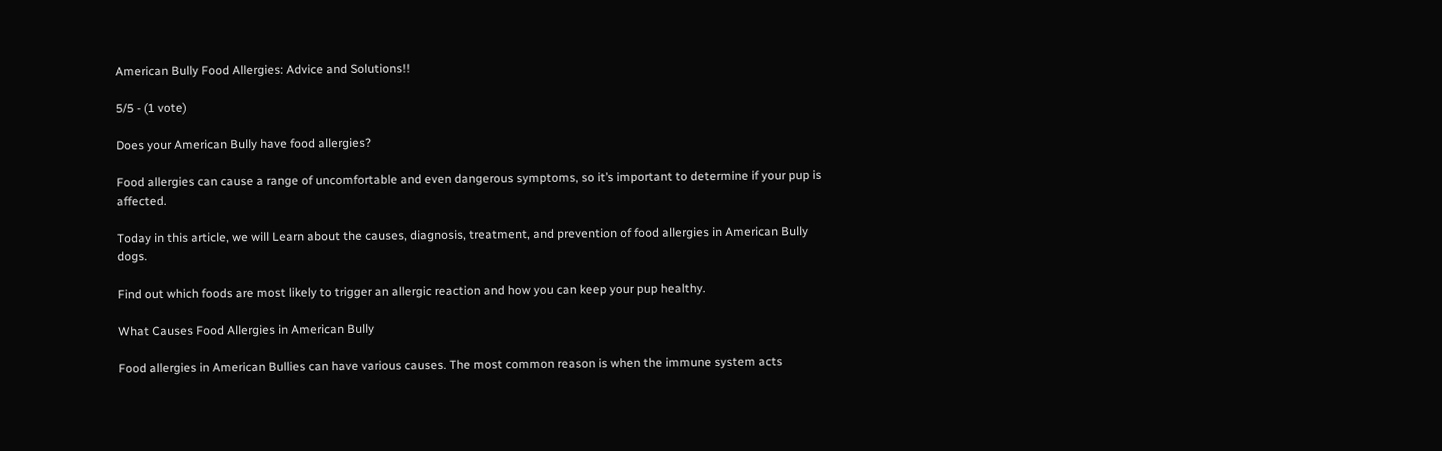American Bully Food Allergies: Advice and Solutions!!

5/5 - (1 vote)

Does your American Bully have food allergies?

Food allergies can cause a range of uncomfortable and even dangerous symptoms, so it’s important to determine if your pup is affected.

Today in this article, we will Learn about the causes, diagnosis, treatment, and prevention of food allergies in American Bully dogs.

Find out which foods are most likely to trigger an allergic reaction and how you can keep your pup healthy.

What Causes Food Allergies in American Bully

Food allergies in American Bullies can have various causes. The most common reason is when the immune system acts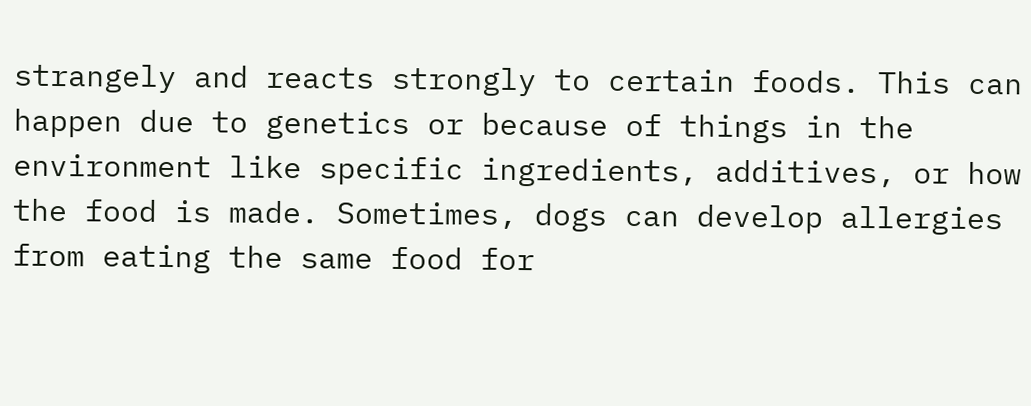strangely and reacts strongly to certain foods. This can happen due to genetics or because of things in the environment like specific ingredients, additives, or how the food is made. Sometimes, dogs can develop allergies from eating the same food for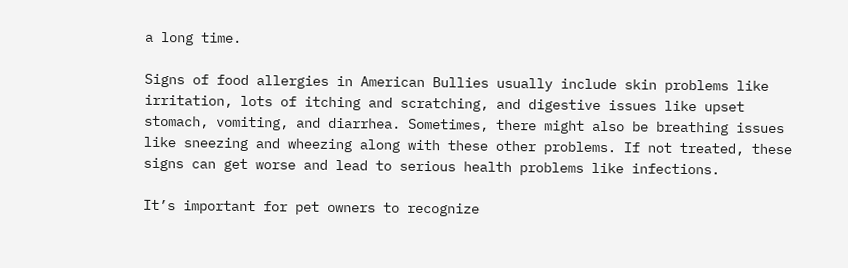a long time.

Signs of food allergies in American Bullies usually include skin problems like irritation, lots of itching and scratching, and digestive issues like upset stomach, vomiting, and diarrhea. Sometimes, there might also be breathing issues like sneezing and wheezing along with these other problems. If not treated, these signs can get worse and lead to serious health problems like infections.

It’s important for pet owners to recognize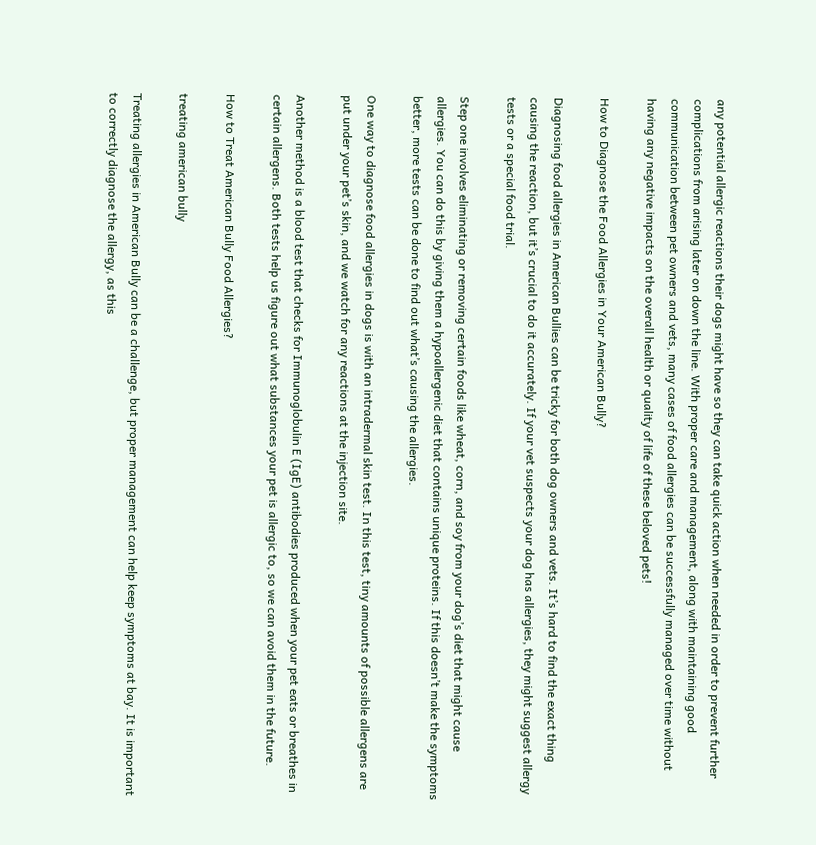any potential allergic reactions their dogs might have so they can take quick action when needed in order to prevent further complications from arising later on down the line. With proper care and management, along with maintaining good communication between pet owners and vets, many cases of food allergies can be successfully managed over time without having any negative impacts on the overall health or quality of life of these beloved pets!

How to Diagnose the Food Allergies in Your American Bully?

Diagnosing food allergies in American Bullies can be tricky for both dog owners and vets. It’s hard to find the exact thing causing the reaction, but it’s crucial to do it accurately. If your vet suspects your dog has allergies, they might suggest allergy tests or a special food trial.

Step one involves eliminating or removing certain foods like wheat, corn, and soy from your dog’s diet that might cause allergies. You can do this by giving them a hypoallergenic diet that contains unique proteins. If this doesn’t make the symptoms better, more tests can be done to find out what’s causing the allergies.

One way to diagnose food allergies in dogs is with an intradermal skin test. In this test, tiny amounts of possible allergens are put under your pet’s skin, and we watch for any reactions at the injection site.

Another method is a blood test that checks for Immunoglobulin E (IgE) antibodies produced when your pet eats or breathes in certain allergens. Both tests help us figure out what substances your pet is allergic to, so we can avoid them in the future.

How to Treat American Bully Food Allergies?

treating american bully

Treating allergies in American Bully can be a challenge, but proper management can help keep symptoms at bay. It is important to correctly diagnose the allergy, as this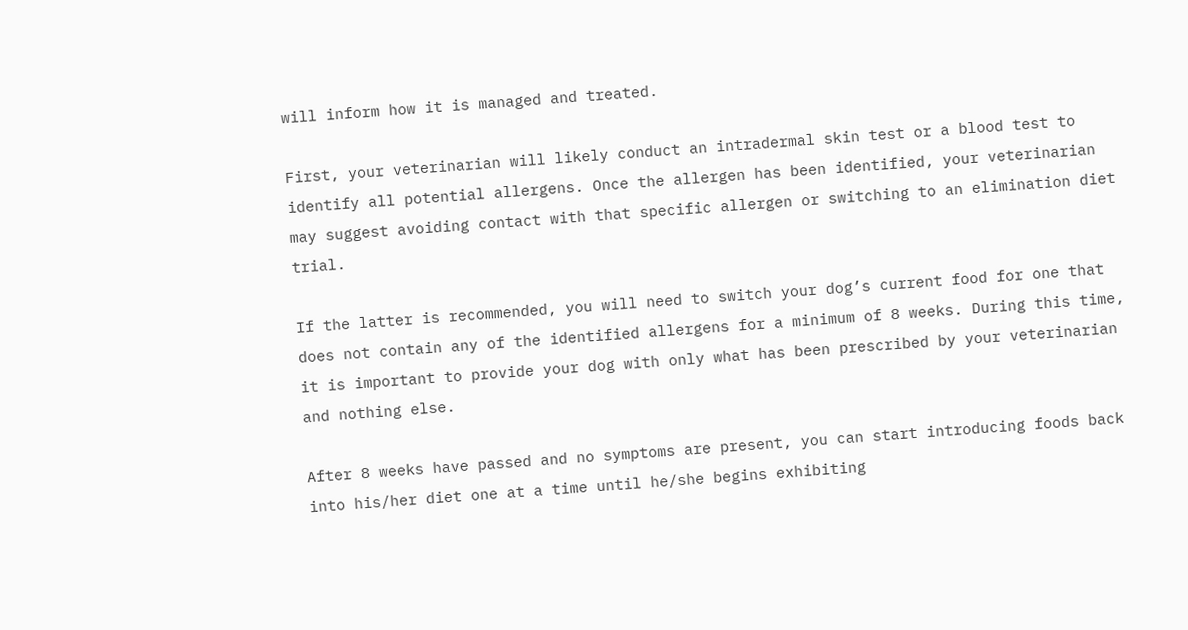will inform how it is managed and treated.

First, your veterinarian will likely conduct an intradermal skin test or a blood test to identify all potential allergens. Once the allergen has been identified, your veterinarian may suggest avoiding contact with that specific allergen or switching to an elimination diet trial.

If the latter is recommended, you will need to switch your dog’s current food for one that does not contain any of the identified allergens for a minimum of 8 weeks. During this time, it is important to provide your dog with only what has been prescribed by your veterinarian and nothing else.

After 8 weeks have passed and no symptoms are present, you can start introducing foods back into his/her diet one at a time until he/she begins exhibiting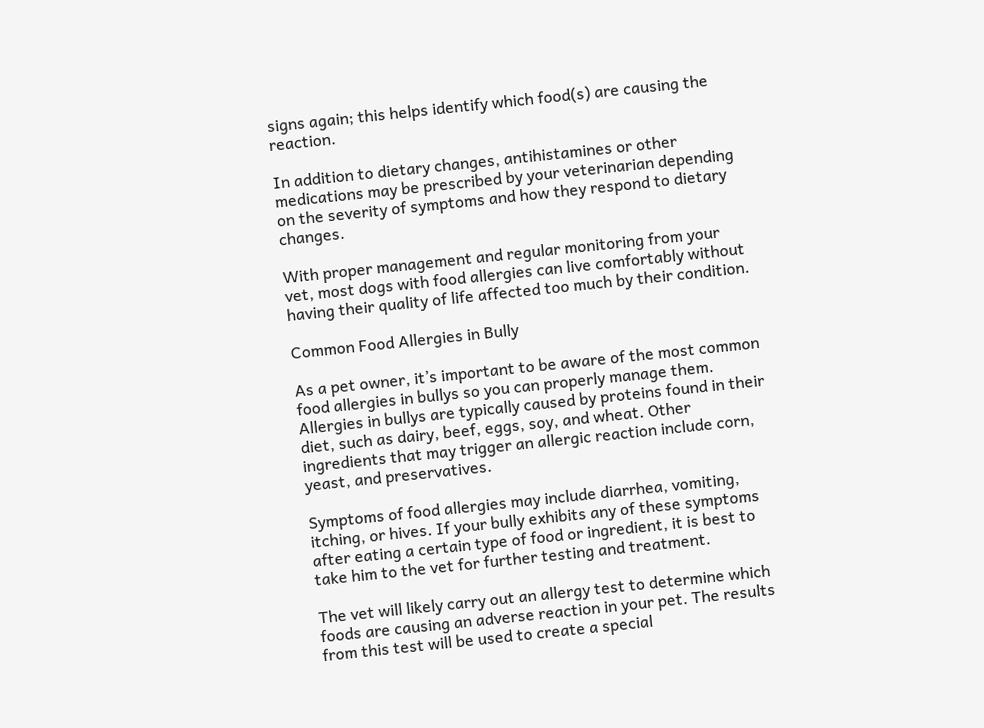signs again; this helps identify which food(s) are causing the reaction.

In addition to dietary changes, antihistamines or other medications may be prescribed by your veterinarian depending on the severity of symptoms and how they respond to dietary changes.

With proper management and regular monitoring from your vet, most dogs with food allergies can live comfortably without having their quality of life affected too much by their condition.

Common Food Allergies in Bully

As a pet owner, it’s important to be aware of the most common food allergies in bullys so you can properly manage them. Allergies in bullys are typically caused by proteins found in their diet, such as dairy, beef, eggs, soy, and wheat. Other ingredients that may trigger an allergic reaction include corn, yeast, and preservatives.

Symptoms of food allergies may include diarrhea, vomiting, itching, or hives. If your bully exhibits any of these symptoms after eating a certain type of food or ingredient, it is best to take him to the vet for further testing and treatment.

The vet will likely carry out an allergy test to determine which foods are causing an adverse reaction in your pet. The results from this test will be used to create a special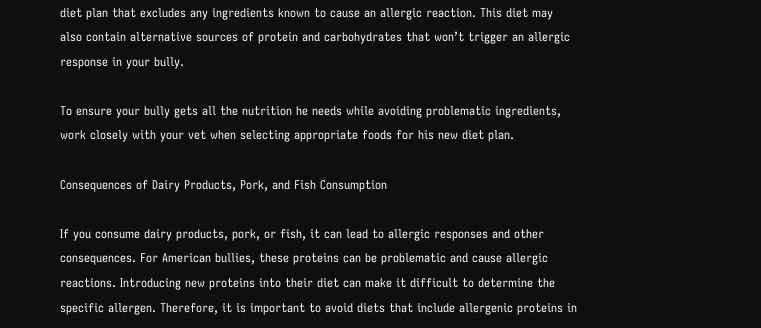diet plan that excludes any ingredients known to cause an allergic reaction. This diet may also contain alternative sources of protein and carbohydrates that won’t trigger an allergic response in your bully.

To ensure your bully gets all the nutrition he needs while avoiding problematic ingredients, work closely with your vet when selecting appropriate foods for his new diet plan.

Consequences of Dairy Products, Pork, and Fish Consumption

If you consume dairy products, pork, or fish, it can lead to allergic responses and other consequences. For American bullies, these proteins can be problematic and cause allergic reactions. Introducing new proteins into their diet can make it difficult to determine the specific allergen. Therefore, it is important to avoid diets that include allergenic proteins in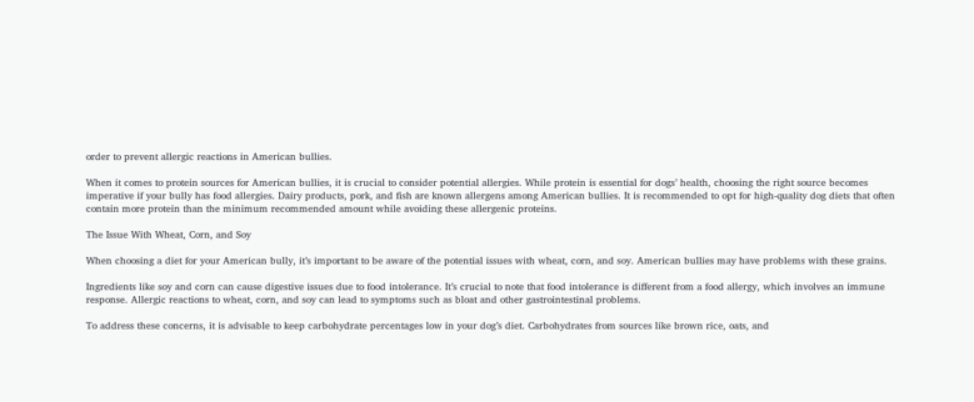order to prevent allergic reactions in American bullies.

When it comes to protein sources for American bullies, it is crucial to consider potential allergies. While protein is essential for dogs’ health, choosing the right source becomes imperative if your bully has food allergies. Dairy products, pork, and fish are known allergens among American bullies. It is recommended to opt for high-quality dog diets that often contain more protein than the minimum recommended amount while avoiding these allergenic proteins.

The Issue With Wheat, Corn, and Soy

When choosing a diet for your American bully, it’s important to be aware of the potential issues with wheat, corn, and soy. American bullies may have problems with these grains.

Ingredients like soy and corn can cause digestive issues due to food intolerance. It’s crucial to note that food intolerance is different from a food allergy, which involves an immune response. Allergic reactions to wheat, corn, and soy can lead to symptoms such as bloat and other gastrointestinal problems.

To address these concerns, it is advisable to keep carbohydrate percentages low in your dog’s diet. Carbohydrates from sources like brown rice, oats, and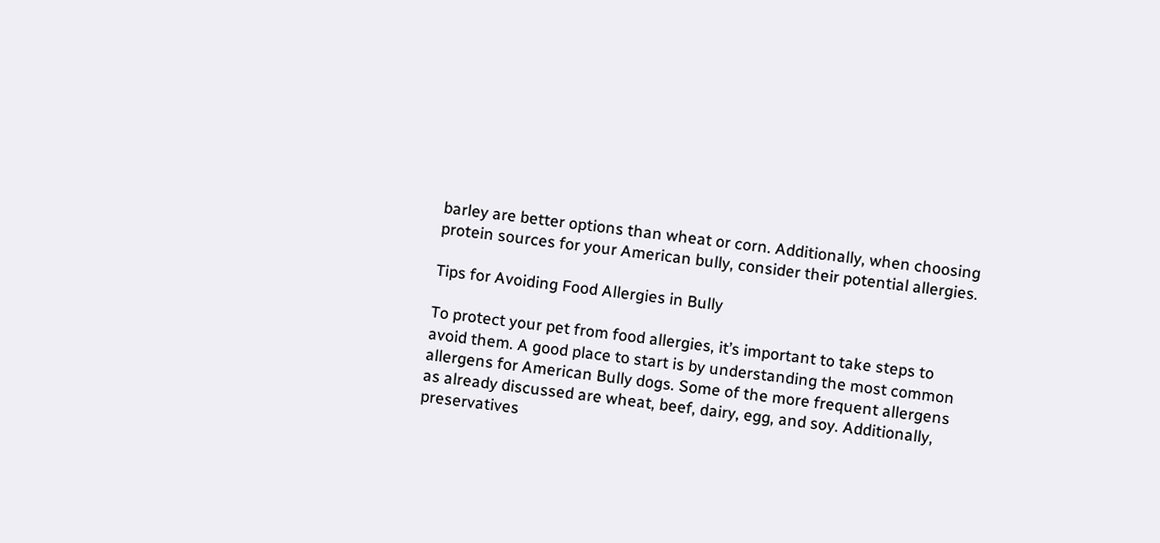barley are better options than wheat or corn. Additionally, when choosing protein sources for your American bully, consider their potential allergies.

Tips for Avoiding Food Allergies in Bully

To protect your pet from food allergies, it’s important to take steps to avoid them. A good place to start is by understanding the most common allergens for American Bully dogs. Some of the more frequent allergens as already discussed are wheat, beef, dairy, egg, and soy. Additionally, preservatives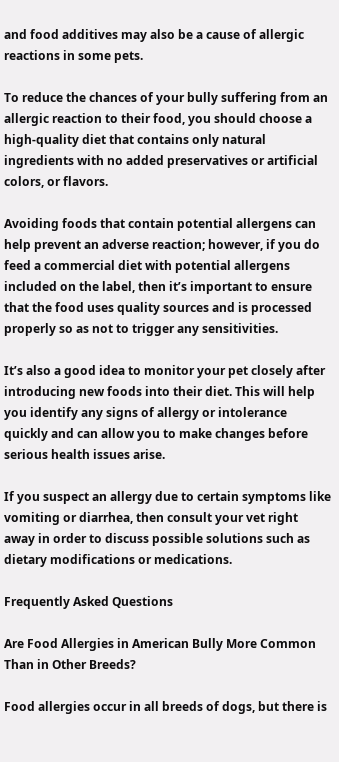and food additives may also be a cause of allergic reactions in some pets.

To reduce the chances of your bully suffering from an allergic reaction to their food, you should choose a high-quality diet that contains only natural ingredients with no added preservatives or artificial colors, or flavors.

Avoiding foods that contain potential allergens can help prevent an adverse reaction; however, if you do feed a commercial diet with potential allergens included on the label, then it’s important to ensure that the food uses quality sources and is processed properly so as not to trigger any sensitivities.

It’s also a good idea to monitor your pet closely after introducing new foods into their diet. This will help you identify any signs of allergy or intolerance quickly and can allow you to make changes before serious health issues arise.

If you suspect an allergy due to certain symptoms like vomiting or diarrhea, then consult your vet right away in order to discuss possible solutions such as dietary modifications or medications.

Frequently Asked Questions

Are Food Allergies in American Bully More Common Than in Other Breeds?

Food allergies occur in all breeds of dogs, but there is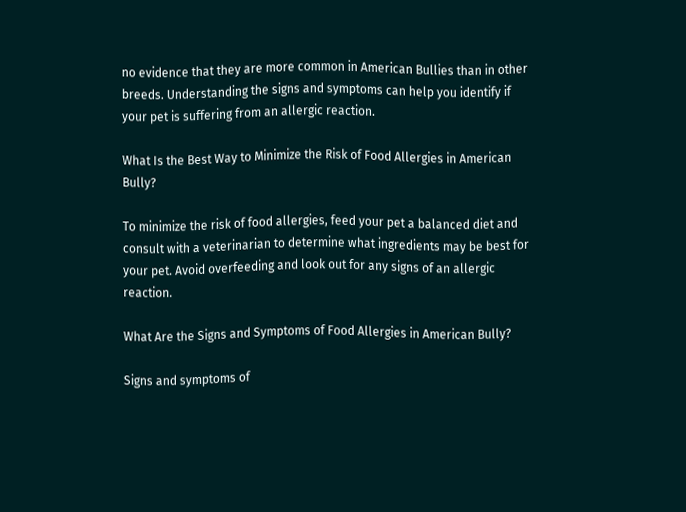no evidence that they are more common in American Bullies than in other breeds. Understanding the signs and symptoms can help you identify if your pet is suffering from an allergic reaction.

What Is the Best Way to Minimize the Risk of Food Allergies in American Bully?

To minimize the risk of food allergies, feed your pet a balanced diet and consult with a veterinarian to determine what ingredients may be best for your pet. Avoid overfeeding and look out for any signs of an allergic reaction.

What Are the Signs and Symptoms of Food Allergies in American Bully?

Signs and symptoms of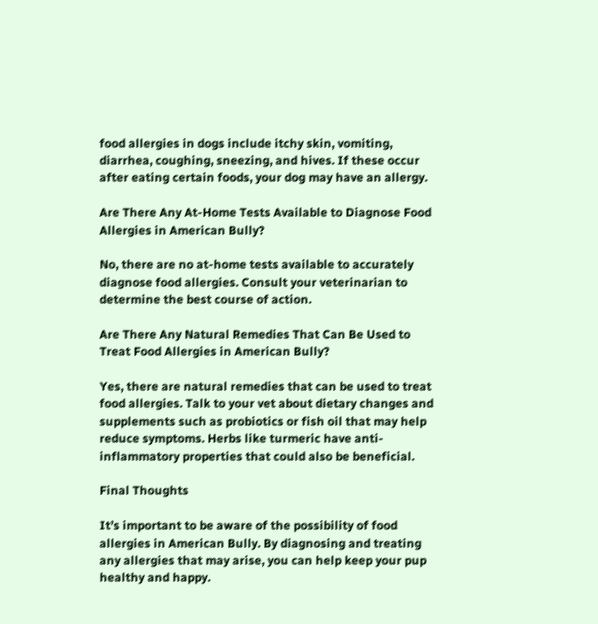food allergies in dogs include itchy skin, vomiting, diarrhea, coughing, sneezing, and hives. If these occur after eating certain foods, your dog may have an allergy.

Are There Any At-Home Tests Available to Diagnose Food Allergies in American Bully?

No, there are no at-home tests available to accurately diagnose food allergies. Consult your veterinarian to determine the best course of action.

Are There Any Natural Remedies That Can Be Used to Treat Food Allergies in American Bully?

Yes, there are natural remedies that can be used to treat food allergies. Talk to your vet about dietary changes and supplements such as probiotics or fish oil that may help reduce symptoms. Herbs like turmeric have anti-inflammatory properties that could also be beneficial.

Final Thoughts

It’s important to be aware of the possibility of food allergies in American Bully. By diagnosing and treating any allergies that may arise, you can help keep your pup healthy and happy.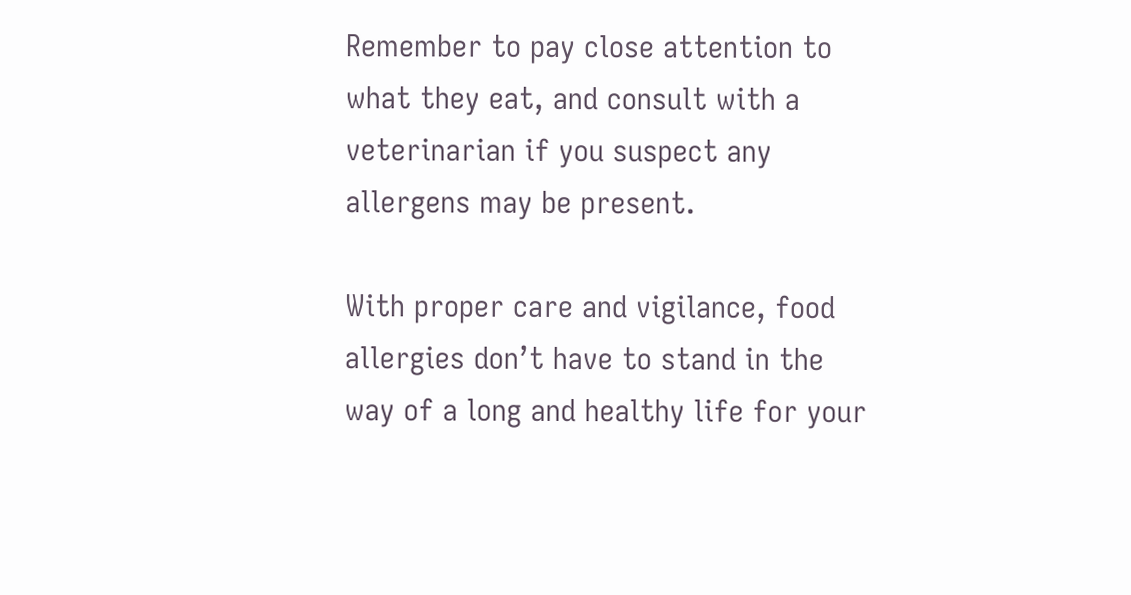Remember to pay close attention to what they eat, and consult with a veterinarian if you suspect any allergens may be present.

With proper care and vigilance, food allergies don’t have to stand in the way of a long and healthy life for your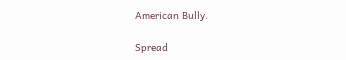American Bully.

Spread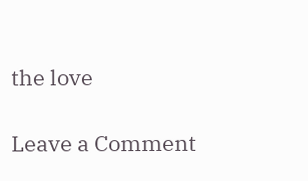the love

Leave a Comment